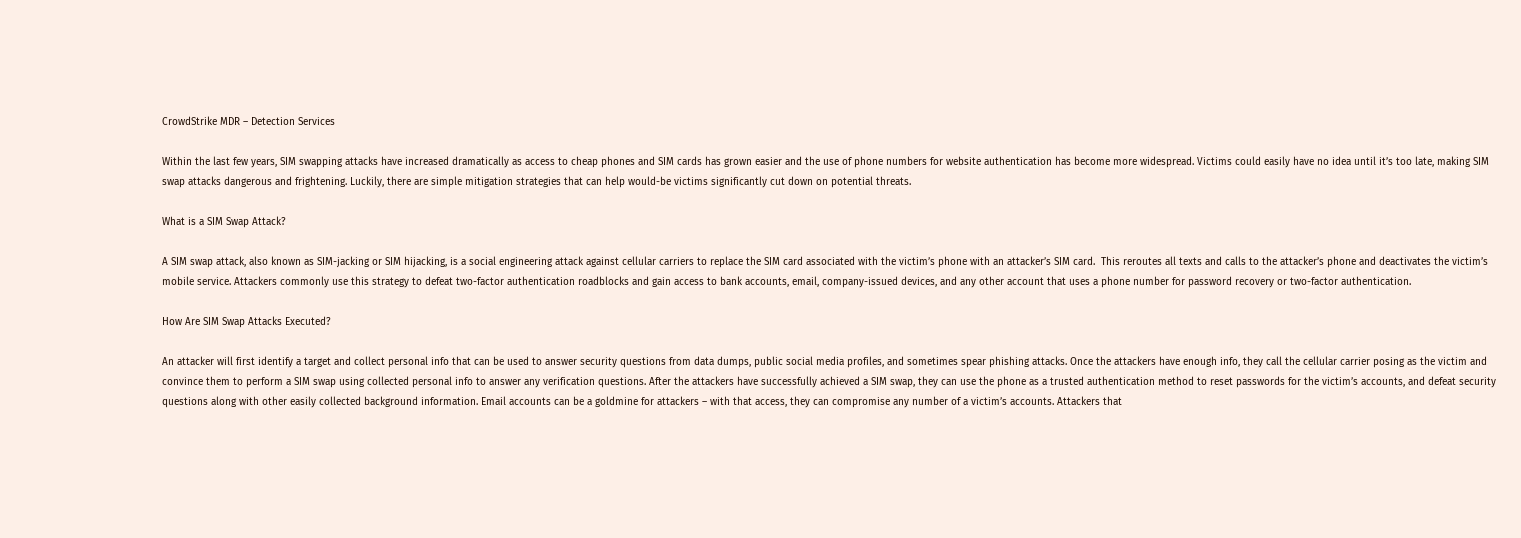CrowdStrike MDR – Detection Services

Within the last few years, SIM swapping attacks have increased dramatically as access to cheap phones and SIM cards has grown easier and the use of phone numbers for website authentication has become more widespread. Victims could easily have no idea until it’s too late, making SIM swap attacks dangerous and frightening. Luckily, there are simple mitigation strategies that can help would-be victims significantly cut down on potential threats.

What is a SIM Swap Attack?

A SIM swap attack, also known as SIM-jacking or SIM hijacking, is a social engineering attack against cellular carriers to replace the SIM card associated with the victim’s phone with an attacker’s SIM card.  This reroutes all texts and calls to the attacker’s phone and deactivates the victim’s mobile service. Attackers commonly use this strategy to defeat two-factor authentication roadblocks and gain access to bank accounts, email, company-issued devices, and any other account that uses a phone number for password recovery or two-factor authentication.

How Are SIM Swap Attacks Executed?

An attacker will first identify a target and collect personal info that can be used to answer security questions from data dumps, public social media profiles, and sometimes spear phishing attacks. Once the attackers have enough info, they call the cellular carrier posing as the victim and convince them to perform a SIM swap using collected personal info to answer any verification questions. After the attackers have successfully achieved a SIM swap, they can use the phone as a trusted authentication method to reset passwords for the victim’s accounts, and defeat security questions along with other easily collected background information. Email accounts can be a goldmine for attackers – with that access, they can compromise any number of a victim’s accounts. Attackers that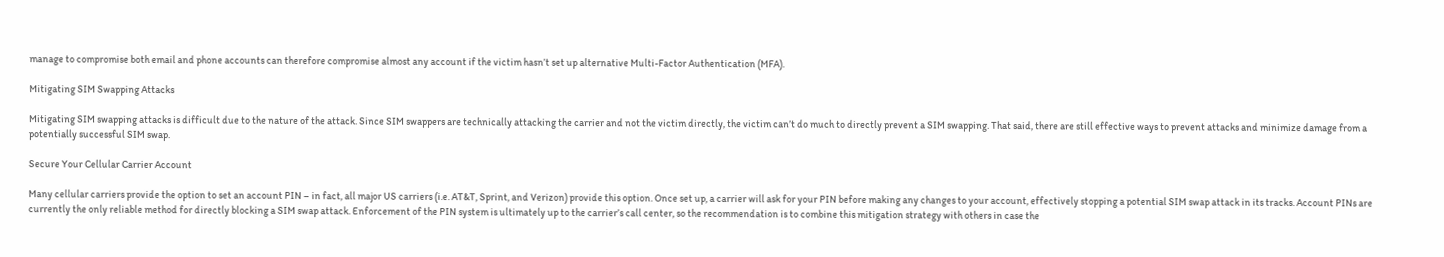manage to compromise both email and phone accounts can therefore compromise almost any account if the victim hasn’t set up alternative Multi-Factor Authentication (MFA).

Mitigating SIM Swapping Attacks

Mitigating SIM swapping attacks is difficult due to the nature of the attack. Since SIM swappers are technically attacking the carrier and not the victim directly, the victim can’t do much to directly prevent a SIM swapping. That said, there are still effective ways to prevent attacks and minimize damage from a potentially successful SIM swap.

Secure Your Cellular Carrier Account

Many cellular carriers provide the option to set an account PIN – in fact, all major US carriers (i.e. AT&T, Sprint, and Verizon) provide this option. Once set up, a carrier will ask for your PIN before making any changes to your account, effectively stopping a potential SIM swap attack in its tracks. Account PINs are currently the only reliable method for directly blocking a SIM swap attack. Enforcement of the PIN system is ultimately up to the carrier’s call center, so the recommendation is to combine this mitigation strategy with others in case the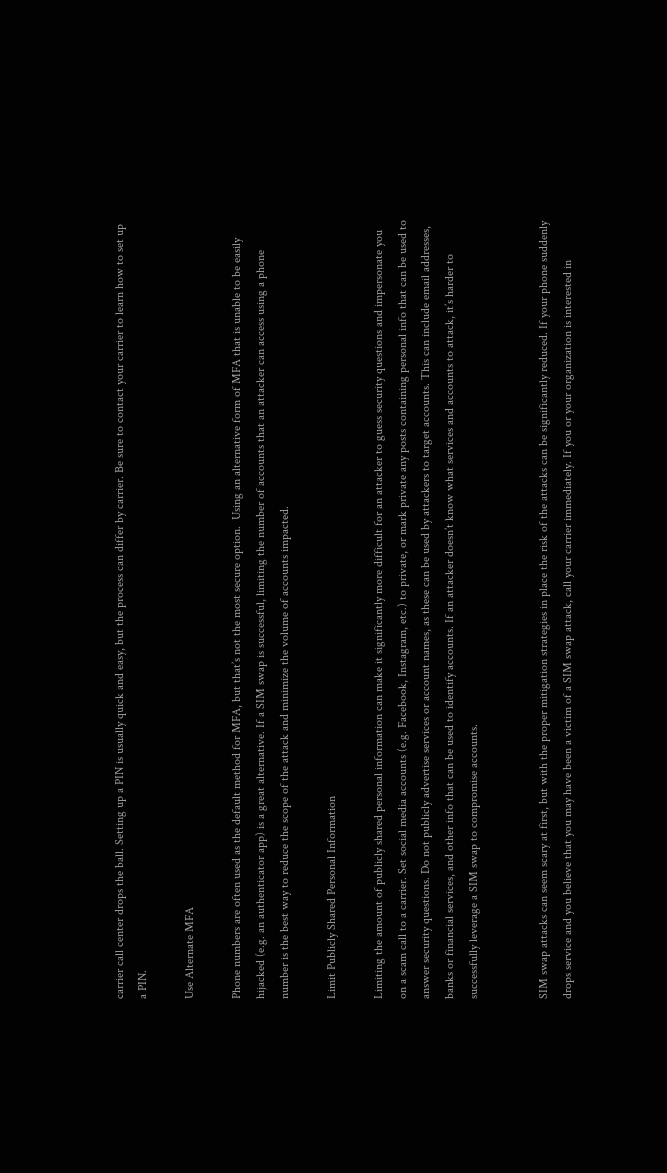carrier call center drops the ball. Setting up a PIN is usually quick and easy, but the process can differ by carrier. Be sure to contact your carrier to learn how to set up a PIN.

Use Alternate MFA

Phone numbers are often used as the default method for MFA, but that’s not the most secure option.  Using an alternative form of MFA that is unable to be easily hijacked (e.g. an authenticator app) is a great alternative. If a SIM swap is successful, limiting the number of accounts that an attacker can access using a phone number is the best way to reduce the scope of the attack and minimize the volume of accounts impacted.

Limit Publicly Shared Personal Information

Limiting the amount of publicly shared personal information can make it significantly more difficult for an attacker to guess security questions and impersonate you on a scam call to a carrier. Set social media accounts (e.g. Facebook, Instagram, etc.) to private, or mark private any posts containing personal info that can be used to answer security questions. Do not publicly advertise services or account names, as these can be used by attackers to target accounts. This can include email addresses, banks or financial services, and other info that can be used to identify accounts. If an attacker doesn’t know what services and accounts to attack, it’s harder to successfully leverage a SIM swap to compromise accounts.


SIM swap attacks can seem scary at first, but with the proper mitigation strategies in place the risk of the attacks can be significantly reduced. If your phone suddenly drops service and you believe that you may have been a victim of a SIM swap attack, call your carrier immediately. If you or your organization is interested in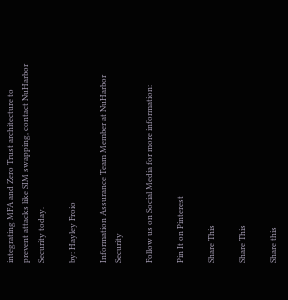integrating MFA and Zero Trust architecture to prevent attacks like SIM swapping, contact NuHarbor Security today.

by: Hayley Froio

Information Assurance Team Member at NuHarbor Security

Follow us on Social Media for more information:

Pin It on Pinterest

Share This

Share This

Share this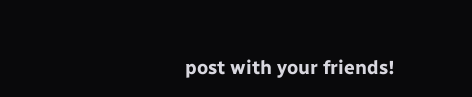post with your friends!